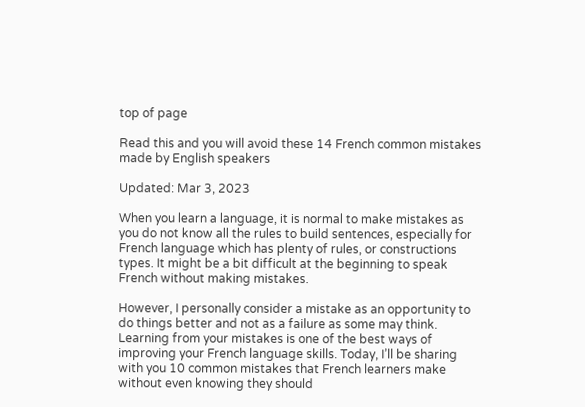top of page

Read this and you will avoid these 14 French common mistakes made by English speakers

Updated: Mar 3, 2023

When you learn a language, it is normal to make mistakes as you do not know all the rules to build sentences, especially for French language which has plenty of rules, or constructions types. It might be a bit difficult at the beginning to speak French without making mistakes.

However, I personally consider a mistake as an opportunity to do things better and not as a failure as some may think. Learning from your mistakes is one of the best ways of improving your French language skills. Today, I’ll be sharing with you 10 common mistakes that French learners make without even knowing they should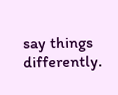say things differently.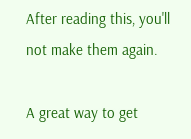After reading this, you'll not make them again.

A great way to get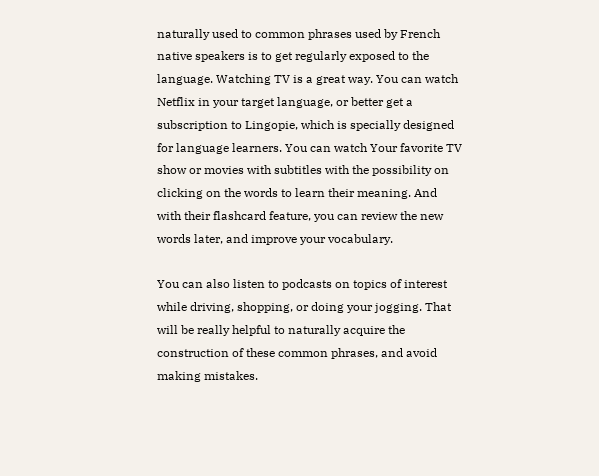naturally used to common phrases used by French native speakers is to get regularly exposed to the language. Watching TV is a great way. You can watch Netflix in your target language, or better get a subscription to Lingopie, which is specially designed for language learners. You can watch Your favorite TV show or movies with subtitles with the possibility on clicking on the words to learn their meaning. And with their flashcard feature, you can review the new words later, and improve your vocabulary.

You can also listen to podcasts on topics of interest while driving, shopping, or doing your jogging. That will be really helpful to naturally acquire the construction of these common phrases, and avoid making mistakes.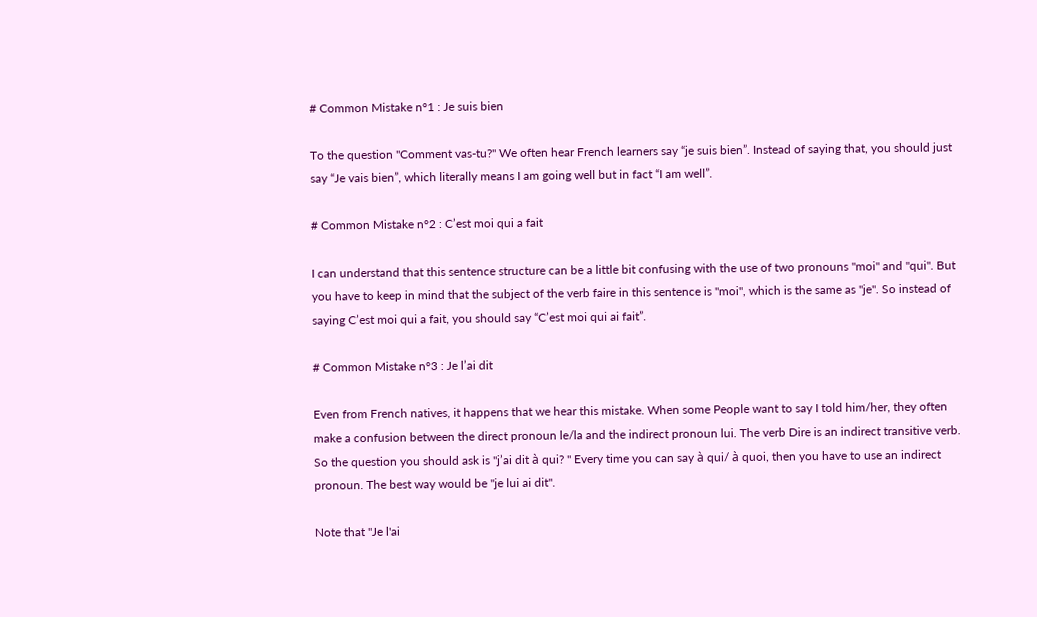# Common Mistake n°1 : Je suis bien

To the question "Comment vas-tu?" We often hear French learners say “je suis bien”. Instead of saying that, you should just say “Je vais bien”, which literally means I am going well but in fact “I am well”.

# Common Mistake n°2 : C’est moi qui a fait

I can understand that this sentence structure can be a little bit confusing with the use of two pronouns "moi" and "qui". But you have to keep in mind that the subject of the verb faire in this sentence is "moi", which is the same as "je". So instead of saying C’est moi qui a fait, you should say “C’est moi qui ai fait”.

# Common Mistake n°3 : Je l’ai dit

Even from French natives, it happens that we hear this mistake. When some People want to say I told him/her, they often make a confusion between the direct pronoun le/la and the indirect pronoun lui. The verb Dire is an indirect transitive verb. So the question you should ask is "j’ai dit à qui? " Every time you can say à qui/ à quoi, then you have to use an indirect pronoun. The best way would be "je lui ai dit".

Note that "Je l'ai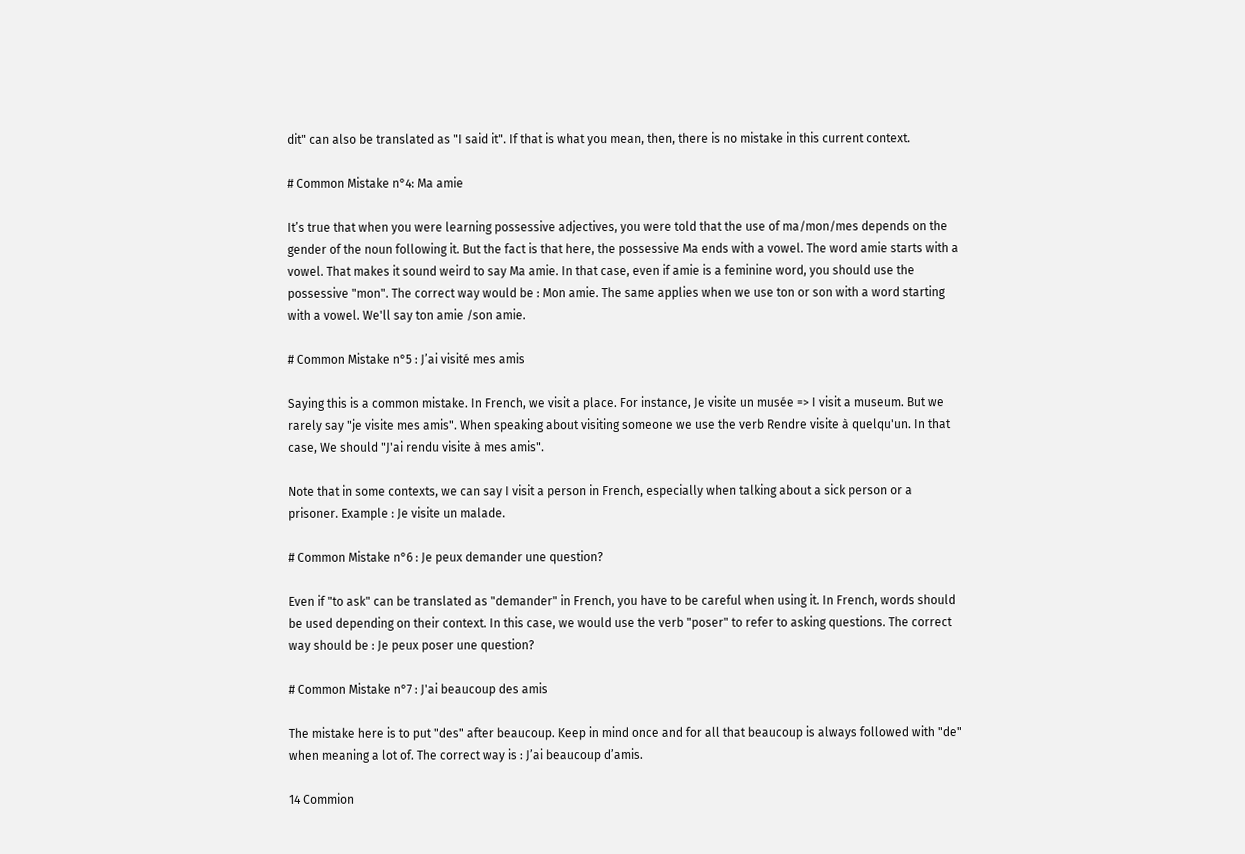dit" can also be translated as "I said it". If that is what you mean, then, there is no mistake in this current context.

# Common Mistake n°4: Ma amie

It’s true that when you were learning possessive adjectives, you were told that the use of ma/mon/mes depends on the gender of the noun following it. But the fact is that here, the possessive Ma ends with a vowel. The word amie starts with a vowel. That makes it sound weird to say Ma amie. In that case, even if amie is a feminine word, you should use the possessive "mon". The correct way would be : Mon amie. The same applies when we use ton or son with a word starting with a vowel. We'll say ton amie /son amie.

# Common Mistake n°5 : J’ai visité mes amis

Saying this is a common mistake. In French, we visit a place. For instance, Je visite un musée => I visit a museum. But we rarely say "je visite mes amis". When speaking about visiting someone we use the verb Rendre visite à quelqu'un. In that case, We should "J'ai rendu visite à mes amis".

Note that in some contexts, we can say I visit a person in French, especially when talking about a sick person or a prisoner. Example : Je visite un malade.

# Common Mistake n°6 : Je peux demander une question?

Even if "to ask" can be translated as "demander" in French, you have to be careful when using it. In French, words should be used depending on their context. In this case, we would use the verb "poser" to refer to asking questions. The correct way should be : Je peux poser une question?

# Common Mistake n°7 : J'ai beaucoup des amis

The mistake here is to put "des" after beaucoup. Keep in mind once and for all that beaucoup is always followed with "de" when meaning a lot of. The correct way is : J’ai beaucoup d’amis.

14 Commion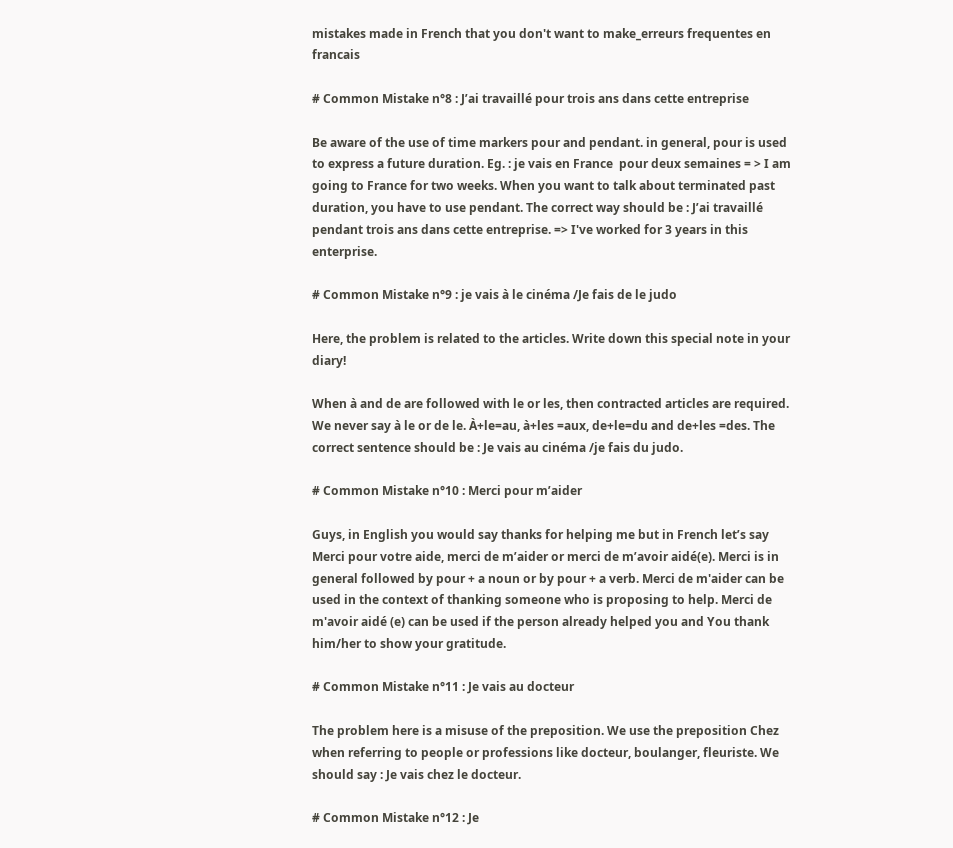mistakes made in French that you don't want to make_erreurs frequentes en francais

# Common Mistake n°8 : J’ai travaillé pour trois ans dans cette entreprise

Be aware of the use of time markers pour and pendant. in general, pour is used to express a future duration. Eg. : je vais en France  pour deux semaines = > I am going to France for two weeks. When you want to talk about terminated past duration, you have to use pendant. The correct way should be : J’ai travaillé pendant trois ans dans cette entreprise. => I've worked for 3 years in this enterprise.

# Common Mistake n°9 : je vais à le cinéma /Je fais de le judo

Here, the problem is related to the articles. Write down this special note in your diary!

When à and de are followed with le or les, then contracted articles are required. We never say à le or de le. À+le=au, à+les =aux, de+le=du and de+les =des. The correct sentence should be : Je vais au cinéma /je fais du judo.

# Common Mistake n°10 : Merci pour m’aider

Guys, in English you would say thanks for helping me but in French let’s say Merci pour votre aide, merci de m’aider or merci de m’avoir aidé(e). Merci is in general followed by pour + a noun or by pour + a verb. Merci de m'aider can be used in the context of thanking someone who is proposing to help. Merci de m'avoir aidé (e) can be used if the person already helped you and You thank him/her to show your gratitude.

# Common Mistake n°11 : Je vais au docteur

The problem here is a misuse of the preposition. We use the preposition Chez when referring to people or professions like docteur, boulanger, fleuriste. We should say : Je vais chez le docteur.

# Common Mistake n°12 : Je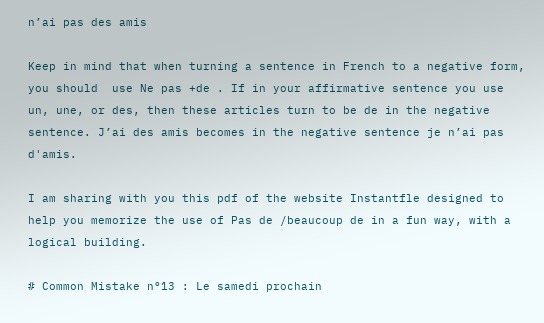n’ai pas des amis

Keep in mind that when turning a sentence in French to a negative form, you should  use Ne pas +de . If in your affirmative sentence you use un, une, or des, then these articles turn to be de in the negative sentence. J’ai des amis becomes in the negative sentence je n’ai pas d'amis.

I am sharing with you this pdf of the website Instantfle designed to help you memorize the use of Pas de /beaucoup de in a fun way, with a logical building.

# Common Mistake n°13 : Le samedi prochain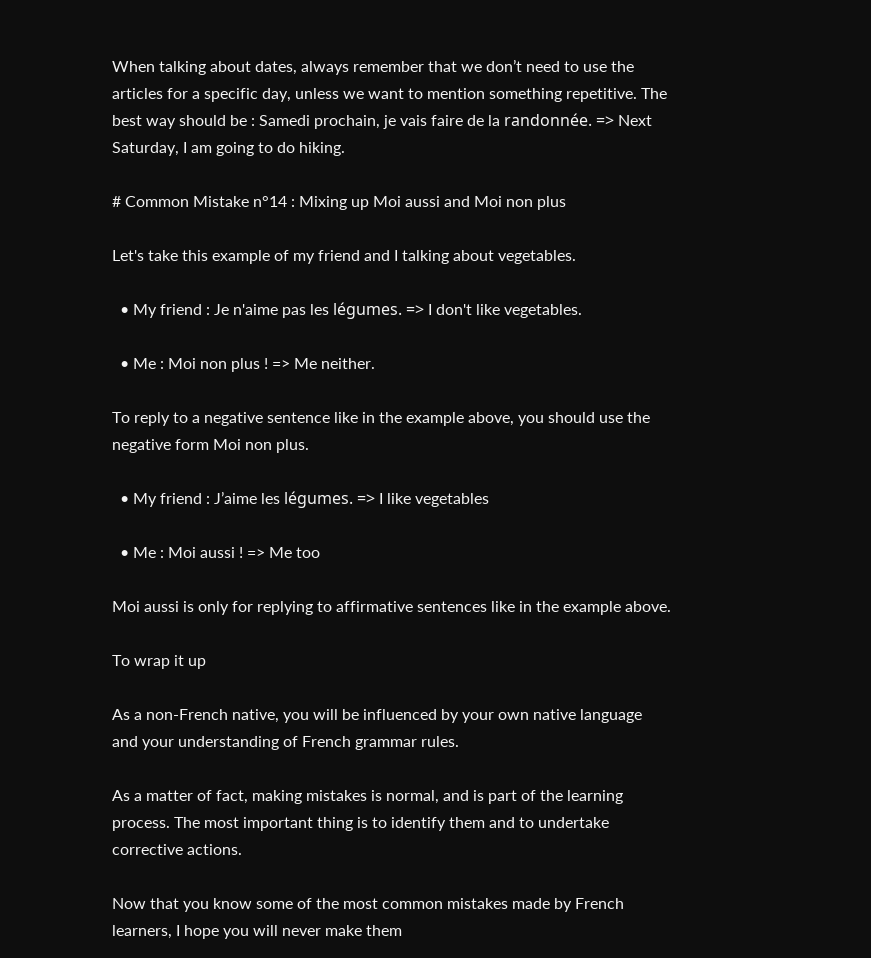When talking about dates, always remember that we don’t need to use the articles for a specific day, unless we want to mention something repetitive. The best way should be : Samedi prochain, je vais faire de la randonnée. => Next Saturday, I am going to do hiking.

# Common Mistake n°14 : Mixing up Moi aussi and Moi non plus

Let's take this example of my friend and I talking about vegetables.

  • My friend : Je n'aime pas les légumes. => I don't like vegetables.

  • Me : Moi non plus ! => Me neither.

To reply to a negative sentence like in the example above, you should use the negative form Moi non plus.

  • My friend : J’aime les légumes. => I like vegetables

  • Me : Moi aussi ! => Me too

Moi aussi is only for replying to affirmative sentences like in the example above.

To wrap it up

As a non-French native, you will be influenced by your own native language and your understanding of French grammar rules.

As a matter of fact, making mistakes is normal, and is part of the learning process. The most important thing is to identify them and to undertake corrective actions.

Now that you know some of the most common mistakes made by French learners, I hope you will never make them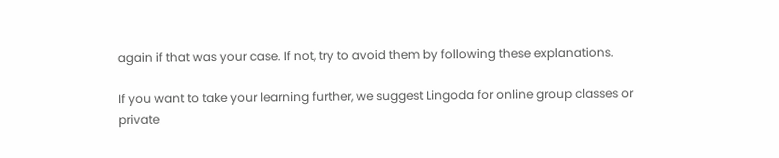again if that was your case. If not, try to avoid them by following these explanations.

If you want to take your learning further, we suggest Lingoda for online group classes or private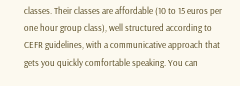classes. Their classes are affordable (10 to 15 euros per one hour group class), well structured according to CEFR guidelines, with a communicative approach that gets you quickly comfortable speaking. You can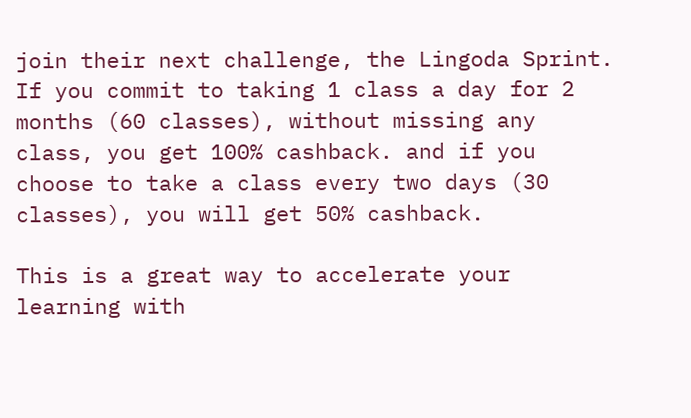join their next challenge, the Lingoda Sprint. If you commit to taking 1 class a day for 2 months (60 classes), without missing any class, you get 100% cashback. and if you choose to take a class every two days (30 classes), you will get 50% cashback.

This is a great way to accelerate your learning with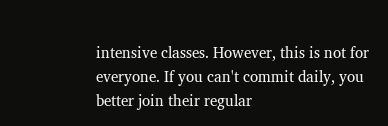intensive classes. However, this is not for everyone. If you can't commit daily, you better join their regular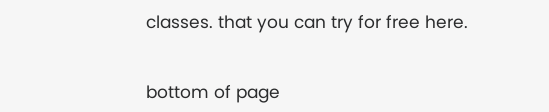classes. that you can try for free here.


bottom of page